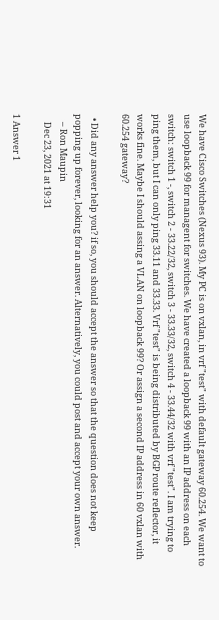We have Cisco Switches (Nexus 93). My PC is on vxlan, in vrf "test" with default gateway 60.254. We want to use loopback 99 for managent for switches. We have created a loopback 99 with an IP address on each switch: switch 1 -, switch 2 - 33.22/32, switch 3 - 33.33/32, switch 4 - 33.44/32 with vrf "test". I am trying to ping them, but I can only ping 33.11 and 33.33. Vrf "test" is being distributed by BGP route reflector, it works fine. Maybe I should assing a VLAN on loopback 99? Or assign a second IP address in 60 vxlan with 60.254 gateway?

  • Did any answer help you? if so, you should accept the answer so that the question does not keep popping up forever, looking for an answer. Alternatively, you could post and accept your own answer.
    – Ron Maupin
    Dec 23, 2021 at 19:31

1 Answer 1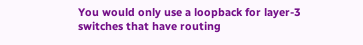You would only use a loopback for layer-3 switches that have routing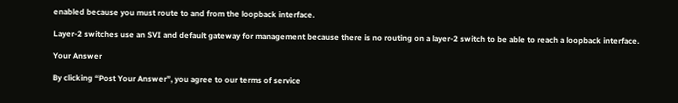enabled because you must route to and from the loopback interface.

Layer-2 switches use an SVI and default gateway for management because there is no routing on a layer-2 switch to be able to reach a loopback interface.

Your Answer

By clicking “Post Your Answer”, you agree to our terms of service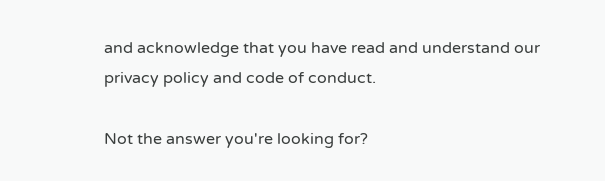and acknowledge that you have read and understand our privacy policy and code of conduct.

Not the answer you're looking for?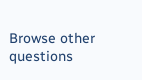Browse other questions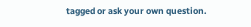tagged or ask your own question.